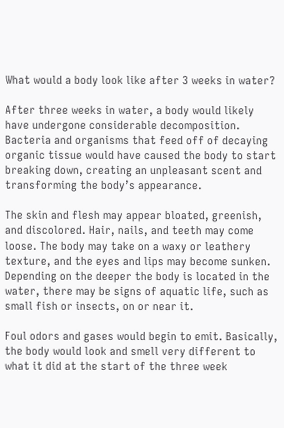What would a body look like after 3 weeks in water?

After three weeks in water, a body would likely have undergone considerable decomposition. Bacteria and organisms that feed off of decaying organic tissue would have caused the body to start breaking down, creating an unpleasant scent and transforming the body’s appearance.

The skin and flesh may appear bloated, greenish, and discolored. Hair, nails, and teeth may come loose. The body may take on a waxy or leathery texture, and the eyes and lips may become sunken. Depending on the deeper the body is located in the water, there may be signs of aquatic life, such as small fish or insects, on or near it.

Foul odors and gases would begin to emit. Basically, the body would look and smell very different to what it did at the start of the three week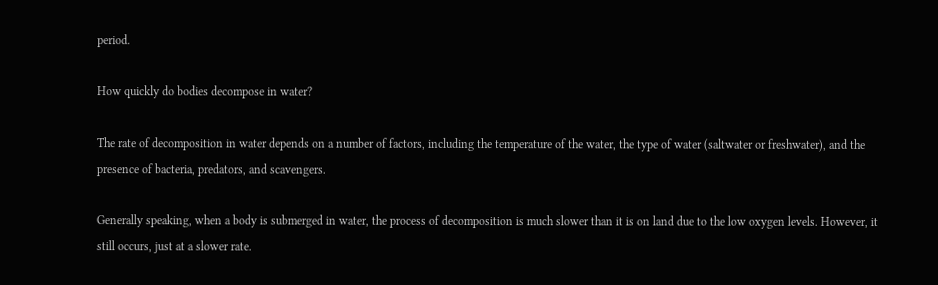period.

How quickly do bodies decompose in water?

The rate of decomposition in water depends on a number of factors, including the temperature of the water, the type of water (saltwater or freshwater), and the presence of bacteria, predators, and scavengers.

Generally speaking, when a body is submerged in water, the process of decomposition is much slower than it is on land due to the low oxygen levels. However, it still occurs, just at a slower rate.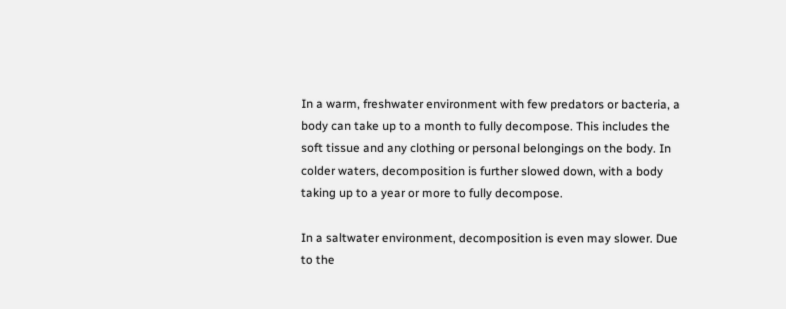In a warm, freshwater environment with few predators or bacteria, a body can take up to a month to fully decompose. This includes the soft tissue and any clothing or personal belongings on the body. In colder waters, decomposition is further slowed down, with a body taking up to a year or more to fully decompose.

In a saltwater environment, decomposition is even may slower. Due to the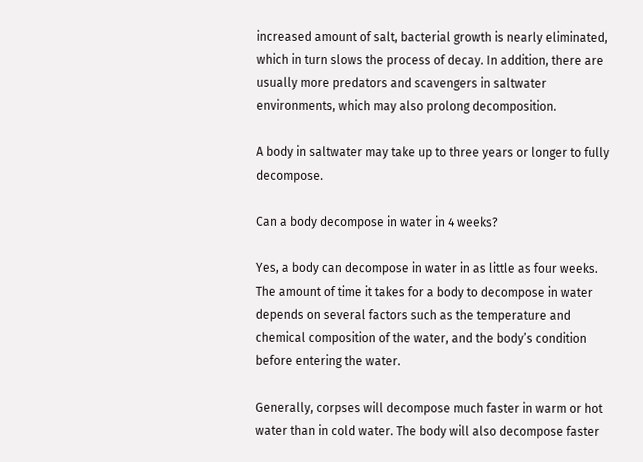increased amount of salt, bacterial growth is nearly eliminated, which in turn slows the process of decay. In addition, there are usually more predators and scavengers in saltwater environments, which may also prolong decomposition.

A body in saltwater may take up to three years or longer to fully decompose.

Can a body decompose in water in 4 weeks?

Yes, a body can decompose in water in as little as four weeks. The amount of time it takes for a body to decompose in water depends on several factors such as the temperature and chemical composition of the water, and the body’s condition before entering the water.

Generally, corpses will decompose much faster in warm or hot water than in cold water. The body will also decompose faster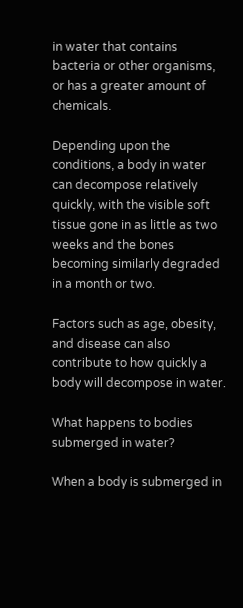in water that contains bacteria or other organisms, or has a greater amount of chemicals.

Depending upon the conditions, a body in water can decompose relatively quickly, with the visible soft tissue gone in as little as two weeks and the bones becoming similarly degraded in a month or two.

Factors such as age, obesity, and disease can also contribute to how quickly a body will decompose in water.

What happens to bodies submerged in water?

When a body is submerged in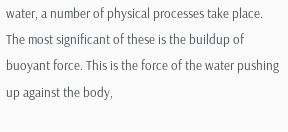water, a number of physical processes take place. The most significant of these is the buildup of buoyant force. This is the force of the water pushing up against the body,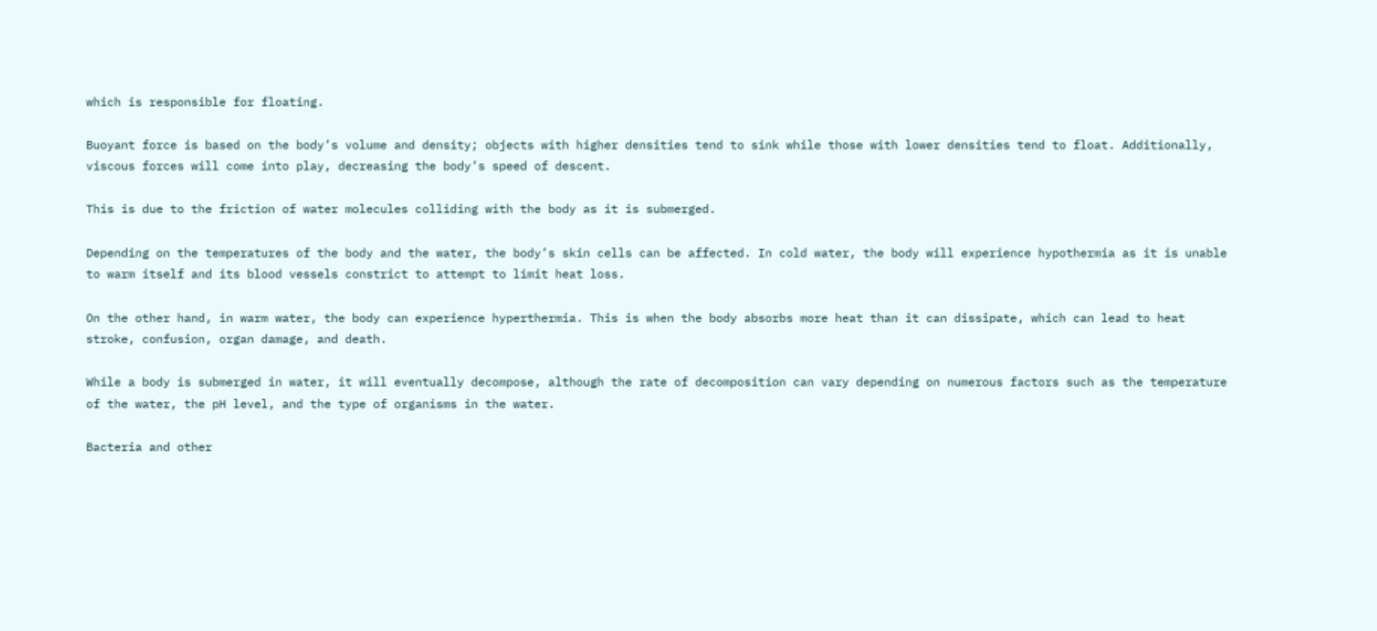which is responsible for floating.

Buoyant force is based on the body’s volume and density; objects with higher densities tend to sink while those with lower densities tend to float. Additionally, viscous forces will come into play, decreasing the body’s speed of descent.

This is due to the friction of water molecules colliding with the body as it is submerged.

Depending on the temperatures of the body and the water, the body’s skin cells can be affected. In cold water, the body will experience hypothermia as it is unable to warm itself and its blood vessels constrict to attempt to limit heat loss.

On the other hand, in warm water, the body can experience hyperthermia. This is when the body absorbs more heat than it can dissipate, which can lead to heat stroke, confusion, organ damage, and death.

While a body is submerged in water, it will eventually decompose, although the rate of decomposition can vary depending on numerous factors such as the temperature of the water, the pH level, and the type of organisms in the water.

Bacteria and other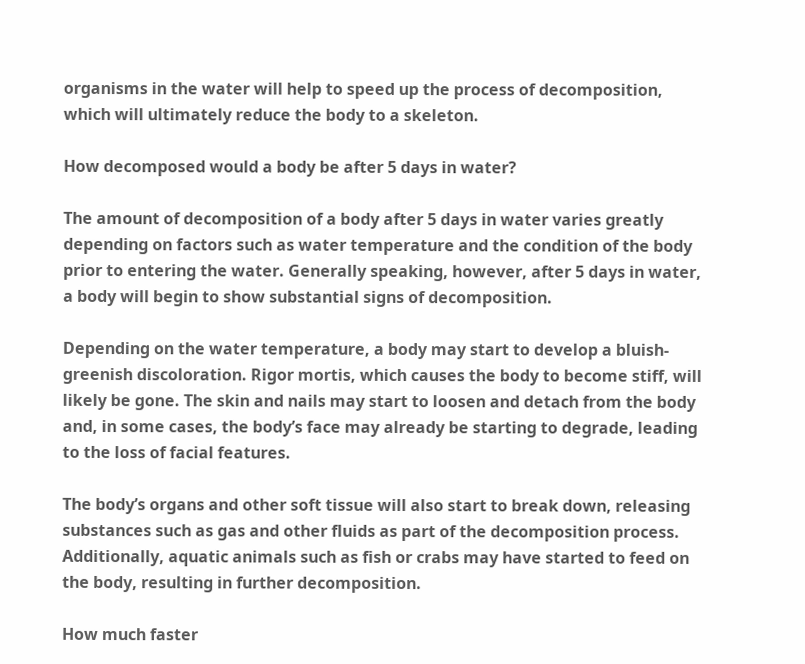organisms in the water will help to speed up the process of decomposition, which will ultimately reduce the body to a skeleton.

How decomposed would a body be after 5 days in water?

The amount of decomposition of a body after 5 days in water varies greatly depending on factors such as water temperature and the condition of the body prior to entering the water. Generally speaking, however, after 5 days in water, a body will begin to show substantial signs of decomposition.

Depending on the water temperature, a body may start to develop a bluish-greenish discoloration. Rigor mortis, which causes the body to become stiff, will likely be gone. The skin and nails may start to loosen and detach from the body and, in some cases, the body’s face may already be starting to degrade, leading to the loss of facial features.

The body’s organs and other soft tissue will also start to break down, releasing substances such as gas and other fluids as part of the decomposition process. Additionally, aquatic animals such as fish or crabs may have started to feed on the body, resulting in further decomposition.

How much faster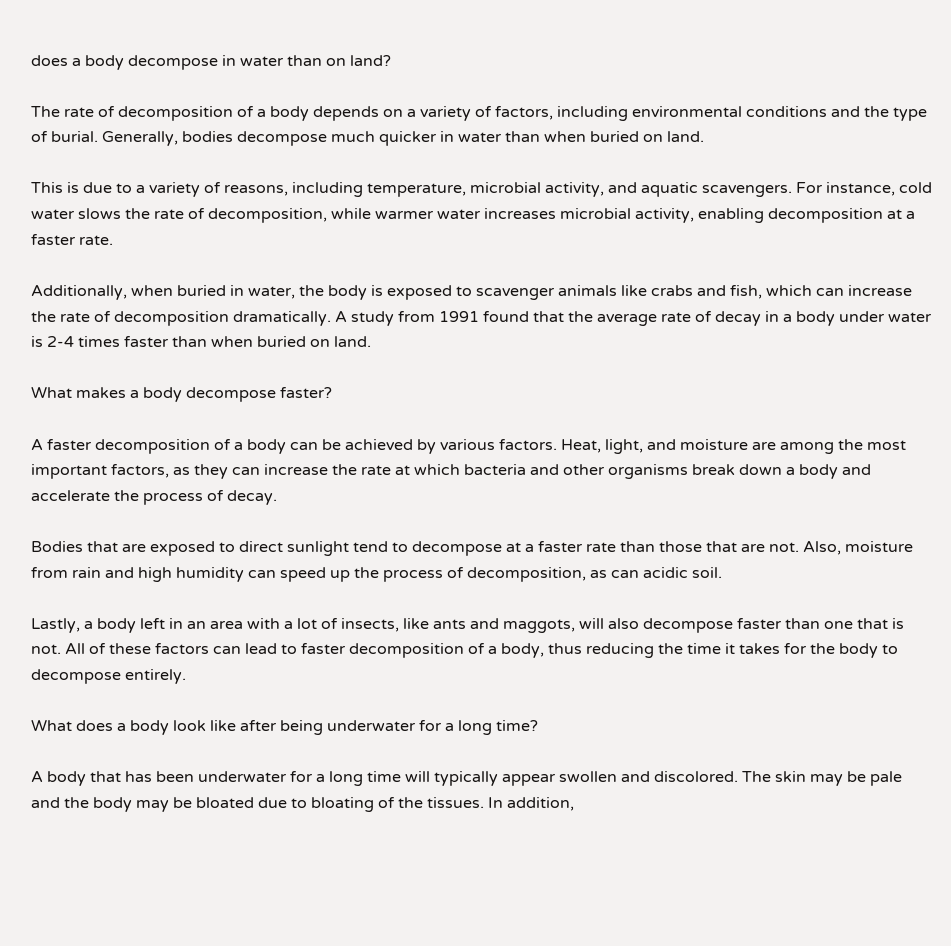does a body decompose in water than on land?

The rate of decomposition of a body depends on a variety of factors, including environmental conditions and the type of burial. Generally, bodies decompose much quicker in water than when buried on land.

This is due to a variety of reasons, including temperature, microbial activity, and aquatic scavengers. For instance, cold water slows the rate of decomposition, while warmer water increases microbial activity, enabling decomposition at a faster rate.

Additionally, when buried in water, the body is exposed to scavenger animals like crabs and fish, which can increase the rate of decomposition dramatically. A study from 1991 found that the average rate of decay in a body under water is 2-4 times faster than when buried on land.

What makes a body decompose faster?

A faster decomposition of a body can be achieved by various factors. Heat, light, and moisture are among the most important factors, as they can increase the rate at which bacteria and other organisms break down a body and accelerate the process of decay.

Bodies that are exposed to direct sunlight tend to decompose at a faster rate than those that are not. Also, moisture from rain and high humidity can speed up the process of decomposition, as can acidic soil.

Lastly, a body left in an area with a lot of insects, like ants and maggots, will also decompose faster than one that is not. All of these factors can lead to faster decomposition of a body, thus reducing the time it takes for the body to decompose entirely.

What does a body look like after being underwater for a long time?

A body that has been underwater for a long time will typically appear swollen and discolored. The skin may be pale and the body may be bloated due to bloating of the tissues. In addition,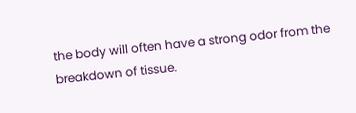the body will often have a strong odor from the breakdown of tissue.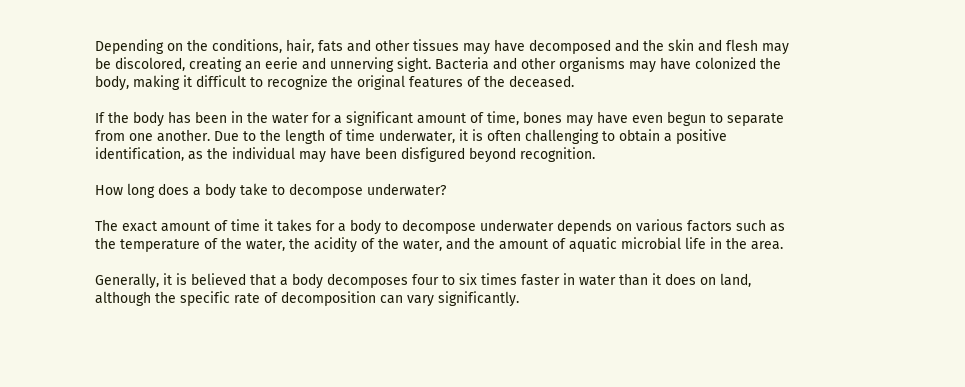Depending on the conditions, hair, fats and other tissues may have decomposed and the skin and flesh may be discolored, creating an eerie and unnerving sight. Bacteria and other organisms may have colonized the body, making it difficult to recognize the original features of the deceased.

If the body has been in the water for a significant amount of time, bones may have even begun to separate from one another. Due to the length of time underwater, it is often challenging to obtain a positive identification, as the individual may have been disfigured beyond recognition.

How long does a body take to decompose underwater?

The exact amount of time it takes for a body to decompose underwater depends on various factors such as the temperature of the water, the acidity of the water, and the amount of aquatic microbial life in the area.

Generally, it is believed that a body decomposes four to six times faster in water than it does on land, although the specific rate of decomposition can vary significantly.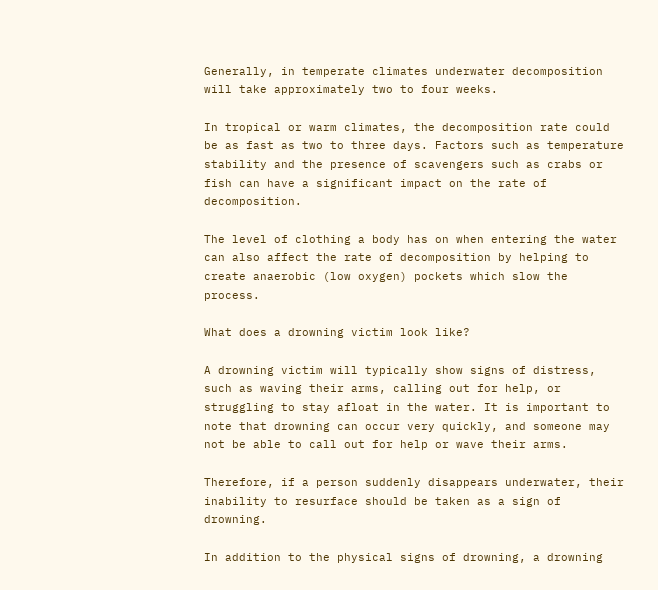Generally, in temperate climates underwater decomposition will take approximately two to four weeks.

In tropical or warm climates, the decomposition rate could be as fast as two to three days. Factors such as temperature stability and the presence of scavengers such as crabs or fish can have a significant impact on the rate of decomposition.

The level of clothing a body has on when entering the water can also affect the rate of decomposition by helping to create anaerobic (low oxygen) pockets which slow the process.

What does a drowning victim look like?

A drowning victim will typically show signs of distress, such as waving their arms, calling out for help, or struggling to stay afloat in the water. It is important to note that drowning can occur very quickly, and someone may not be able to call out for help or wave their arms.

Therefore, if a person suddenly disappears underwater, their inability to resurface should be taken as a sign of drowning.

In addition to the physical signs of drowning, a drowning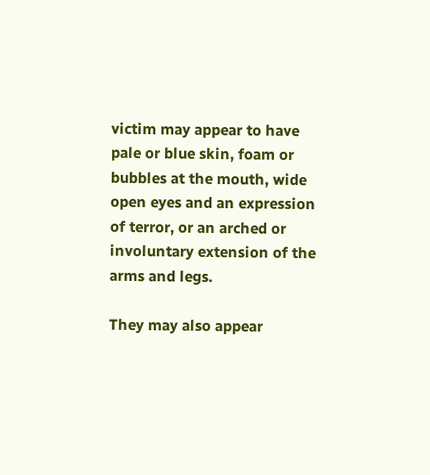victim may appear to have pale or blue skin, foam or bubbles at the mouth, wide open eyes and an expression of terror, or an arched or involuntary extension of the arms and legs.

They may also appear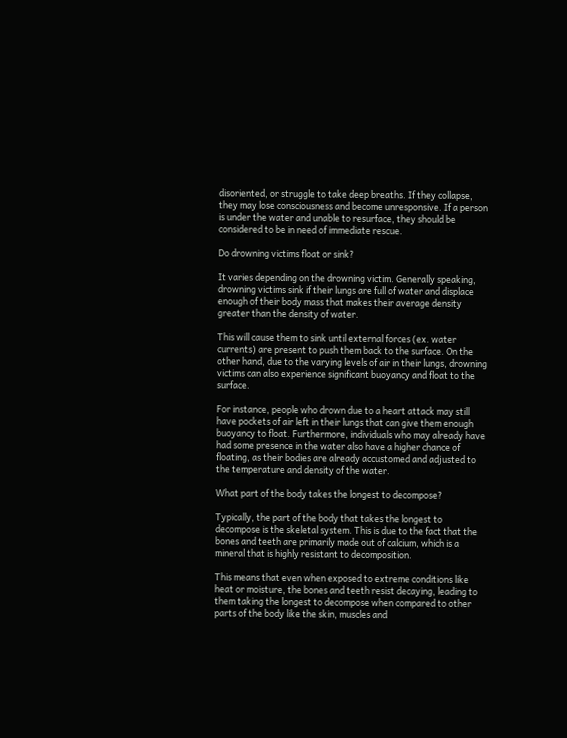disoriented, or struggle to take deep breaths. If they collapse, they may lose consciousness and become unresponsive. If a person is under the water and unable to resurface, they should be considered to be in need of immediate rescue.

Do drowning victims float or sink?

It varies depending on the drowning victim. Generally speaking, drowning victims sink if their lungs are full of water and displace enough of their body mass that makes their average density greater than the density of water.

This will cause them to sink until external forces (ex. water currents) are present to push them back to the surface. On the other hand, due to the varying levels of air in their lungs, drowning victims can also experience significant buoyancy and float to the surface.

For instance, people who drown due to a heart attack may still have pockets of air left in their lungs that can give them enough buoyancy to float. Furthermore, individuals who may already have had some presence in the water also have a higher chance of floating, as their bodies are already accustomed and adjusted to the temperature and density of the water.

What part of the body takes the longest to decompose?

Typically, the part of the body that takes the longest to decompose is the skeletal system. This is due to the fact that the bones and teeth are primarily made out of calcium, which is a mineral that is highly resistant to decomposition.

This means that even when exposed to extreme conditions like heat or moisture, the bones and teeth resist decaying, leading to them taking the longest to decompose when compared to other parts of the body like the skin, muscles and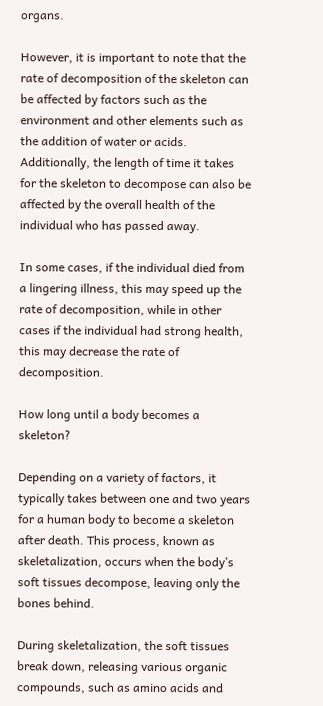organs.

However, it is important to note that the rate of decomposition of the skeleton can be affected by factors such as the environment and other elements such as the addition of water or acids. Additionally, the length of time it takes for the skeleton to decompose can also be affected by the overall health of the individual who has passed away.

In some cases, if the individual died from a lingering illness, this may speed up the rate of decomposition, while in other cases if the individual had strong health, this may decrease the rate of decomposition.

How long until a body becomes a skeleton?

Depending on a variety of factors, it typically takes between one and two years for a human body to become a skeleton after death. This process, known as skeletalization, occurs when the body’s soft tissues decompose, leaving only the bones behind.

During skeletalization, the soft tissues break down, releasing various organic compounds, such as amino acids and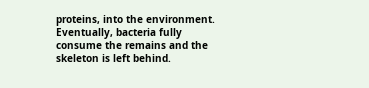proteins, into the environment. Eventually, bacteria fully consume the remains and the skeleton is left behind.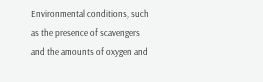Environmental conditions, such as the presence of scavengers and the amounts of oxygen and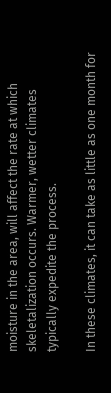moisture in the area, will affect the rate at which skeletalization occurs. Warmer, wetter climates typically expedite the process.

In these climates, it can take as little as one month for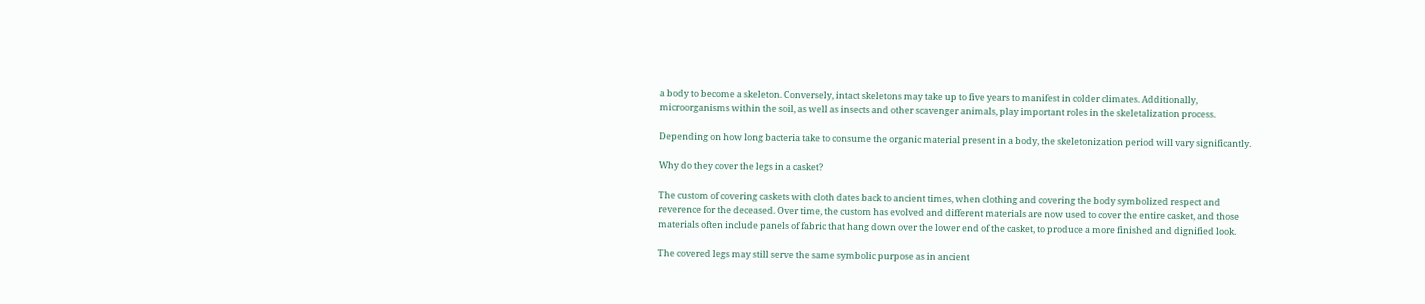a body to become a skeleton. Conversely, intact skeletons may take up to five years to manifest in colder climates. Additionally, microorganisms within the soil, as well as insects and other scavenger animals, play important roles in the skeletalization process.

Depending on how long bacteria take to consume the organic material present in a body, the skeletonization period will vary significantly.

Why do they cover the legs in a casket?

The custom of covering caskets with cloth dates back to ancient times, when clothing and covering the body symbolized respect and reverence for the deceased. Over time, the custom has evolved and different materials are now used to cover the entire casket, and those materials often include panels of fabric that hang down over the lower end of the casket, to produce a more finished and dignified look.

The covered legs may still serve the same symbolic purpose as in ancient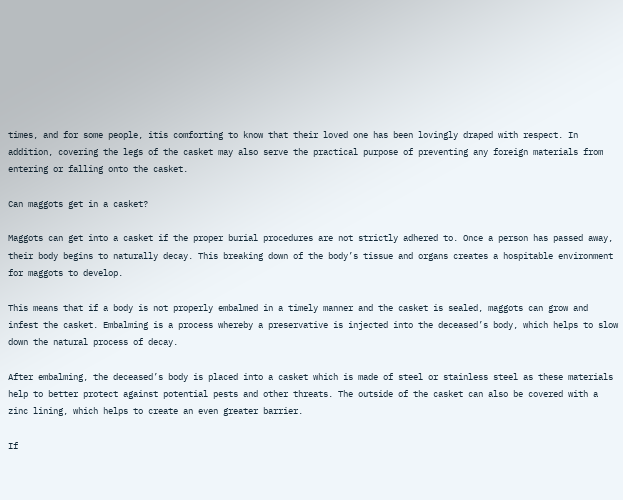times, and for some people, itis comforting to know that their loved one has been lovingly draped with respect. In addition, covering the legs of the casket may also serve the practical purpose of preventing any foreign materials from entering or falling onto the casket.

Can maggots get in a casket?

Maggots can get into a casket if the proper burial procedures are not strictly adhered to. Once a person has passed away, their body begins to naturally decay. This breaking down of the body’s tissue and organs creates a hospitable environment for maggots to develop.

This means that if a body is not properly embalmed in a timely manner and the casket is sealed, maggots can grow and infest the casket. Embalming is a process whereby a preservative is injected into the deceased’s body, which helps to slow down the natural process of decay.

After embalming, the deceased’s body is placed into a casket which is made of steel or stainless steel as these materials help to better protect against potential pests and other threats. The outside of the casket can also be covered with a zinc lining, which helps to create an even greater barrier.

If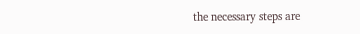the necessary steps are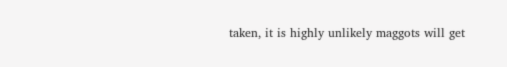taken, it is highly unlikely maggots will get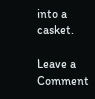into a casket.

Leave a Comment